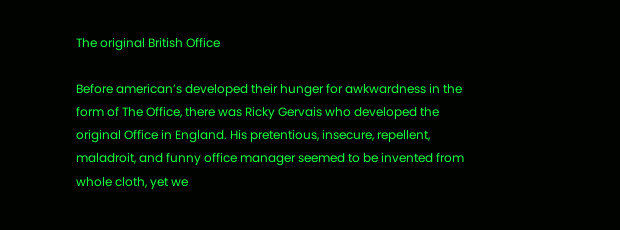The original British Office

Before american’s developed their hunger for awkwardness in the form of The Office, there was Ricky Gervais who developed the original Office in England. His pretentious, insecure, repellent, maladroit, and funny office manager seemed to be invented from whole cloth, yet we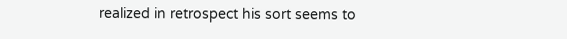realized in retrospect his sort seems to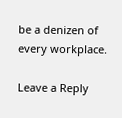be a denizen of every workplace.

Leave a Reply